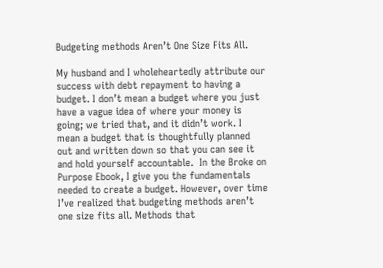Budgeting methods Aren’t One Size Fits All.

My husband and I wholeheartedly attribute our success with debt repayment to having a budget. I don’t mean a budget where you just have a vague idea of where your money is going; we tried that, and it didn’t work. I mean a budget that is thoughtfully planned out and written down so that you can see it and hold yourself accountable.  In the Broke on Purpose Ebook, I give you the fundamentals needed to create a budget. However, over time I’ve realized that budgeting methods aren’t one size fits all. Methods that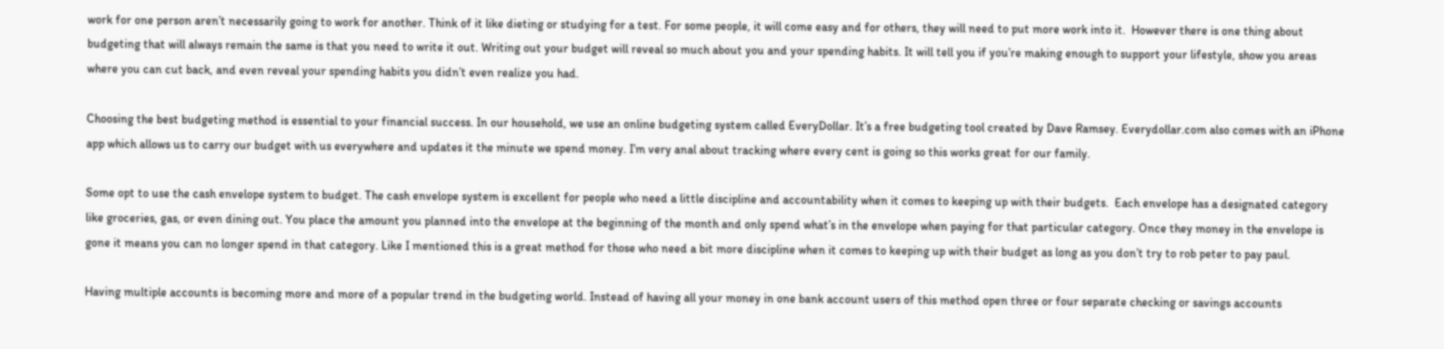work for one person aren’t necessarily going to work for another. Think of it like dieting or studying for a test. For some people, it will come easy and for others, they will need to put more work into it.  However there is one thing about budgeting that will always remain the same is that you need to write it out. Writing out your budget will reveal so much about you and your spending habits. It will tell you if you’re making enough to support your lifestyle, show you areas where you can cut back, and even reveal your spending habits you didn’t even realize you had.

Choosing the best budgeting method is essential to your financial success. In our household, we use an online budgeting system called EveryDollar. It’s a free budgeting tool created by Dave Ramsey. Everydollar.com also comes with an iPhone app which allows us to carry our budget with us everywhere and updates it the minute we spend money. I’m very anal about tracking where every cent is going so this works great for our family.

Some opt to use the cash envelope system to budget. The cash envelope system is excellent for people who need a little discipline and accountability when it comes to keeping up with their budgets.  Each envelope has a designated category like groceries, gas, or even dining out. You place the amount you planned into the envelope at the beginning of the month and only spend what’s in the envelope when paying for that particular category. Once they money in the envelope is gone it means you can no longer spend in that category. Like I mentioned this is a great method for those who need a bit more discipline when it comes to keeping up with their budget as long as you don’t try to rob peter to pay paul.

Having multiple accounts is becoming more and more of a popular trend in the budgeting world. Instead of having all your money in one bank account users of this method open three or four separate checking or savings accounts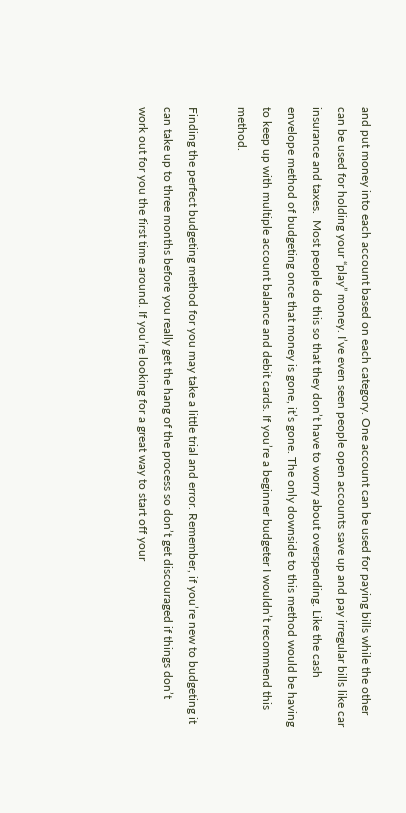and put money into each account based on each category. One account can be used for paying bills while the other can be used for holding your “play” money. I’ve even seen people open accounts save up and pay irregular bills like car insurance and taxes.  Most people do this so that they don’t have to worry about overspending. Like the cash envelope method of budgeting once that money is gone, it’s gone. The only downside to this method would be having to keep up with multiple account balance and debit cards. If you’re a beginner budgeter I wouldn’t recommend this method.

Finding the perfect budgeting method for you may take a little trial and error. Remember, if you’re new to budgeting it can take up to three months before you really get the hang of the process so don’t get discouraged if things don’t work out for you the first time around. If you’re looking for a great way to start off your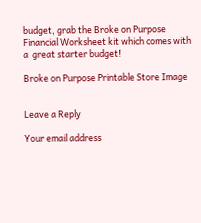budget, grab the Broke on Purpose Financial Worksheet kit which comes with a  great starter budget!

Broke on Purpose Printable Store Image


Leave a Reply

Your email address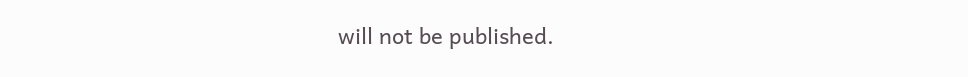will not be published.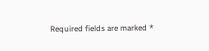Required fields are marked *